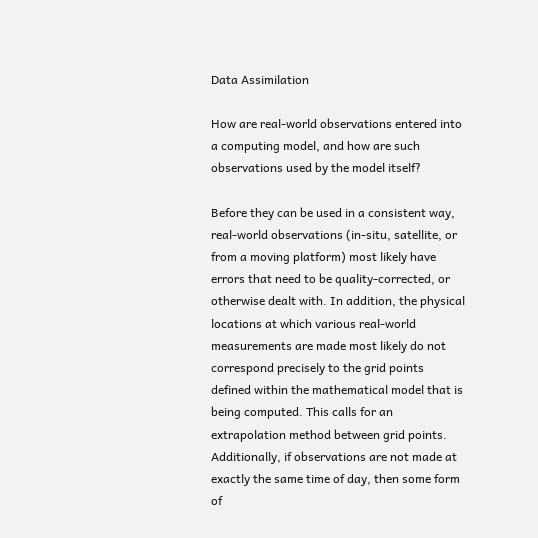Data Assimilation

How are real-world observations entered into a computing model, and how are such observations used by the model itself?

Before they can be used in a consistent way, real-world observations (in-situ, satellite, or from a moving platform) most likely have errors that need to be quality-corrected, or otherwise dealt with. In addition, the physical locations at which various real-world measurements are made most likely do not correspond precisely to the grid points defined within the mathematical model that is being computed. This calls for an extrapolation method between grid points. Additionally, if observations are not made at exactly the same time of day, then some form of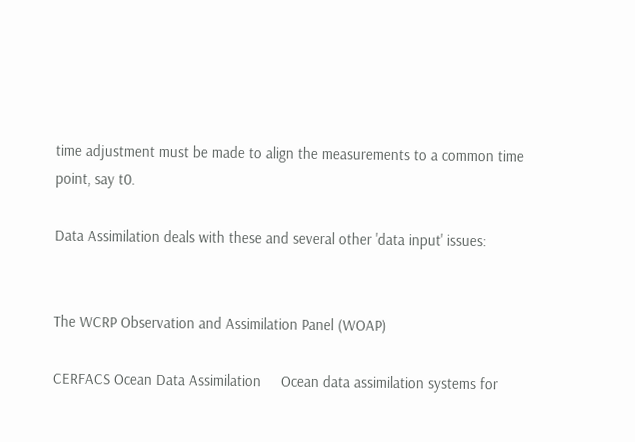time adjustment must be made to align the measurements to a common time point, say t0.

Data Assimilation deals with these and several other 'data input' issues:


The WCRP Observation and Assimilation Panel (WOAP)

CERFACS Ocean Data Assimilation     Ocean data assimilation systems for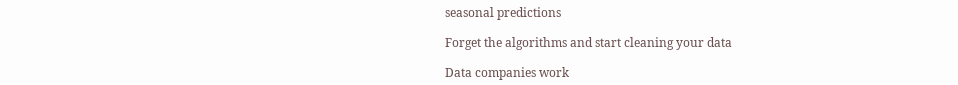seasonal predictions

Forget the algorithms and start cleaning your data

Data companies work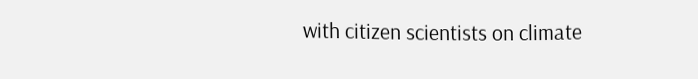with citizen scientists on climate